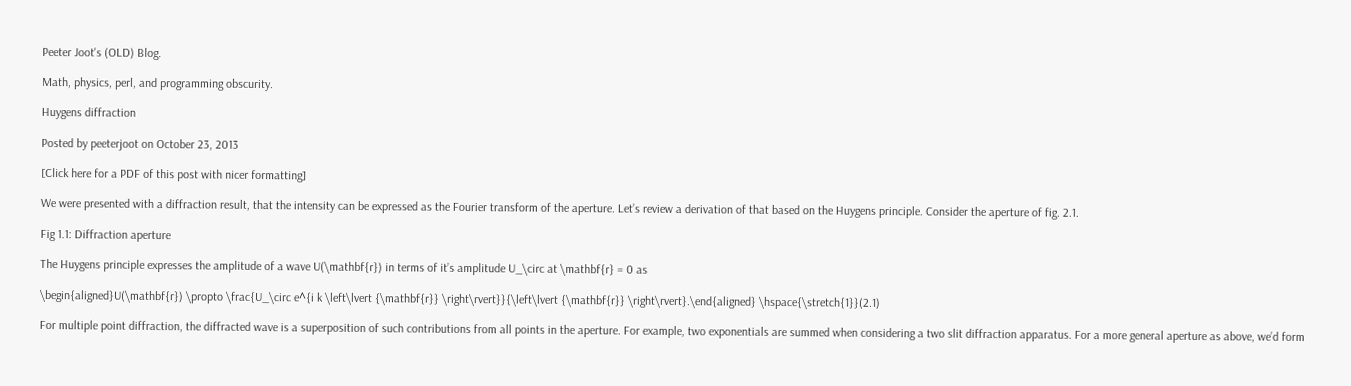Peeter Joot's (OLD) Blog.

Math, physics, perl, and programming obscurity.

Huygens diffraction

Posted by peeterjoot on October 23, 2013

[Click here for a PDF of this post with nicer formatting]

We were presented with a diffraction result, that the intensity can be expressed as the Fourier transform of the aperture. Let’s review a derivation of that based on the Huygens principle. Consider the aperture of fig. 2.1.

Fig 1.1: Diffraction aperture

The Huygens principle expresses the amplitude of a wave U(\mathbf{r}) in terms of it’s amplitude U_\circ at \mathbf{r} = 0 as

\begin{aligned}U(\mathbf{r}) \propto \frac{U_\circ e^{i k \left\lvert {\mathbf{r}} \right\rvert}}{\left\lvert {\mathbf{r}} \right\rvert}.\end{aligned} \hspace{\stretch{1}}(2.1)

For multiple point diffraction, the diffracted wave is a superposition of such contributions from all points in the aperture. For example, two exponentials are summed when considering a two slit diffraction apparatus. For a more general aperture as above, we’d form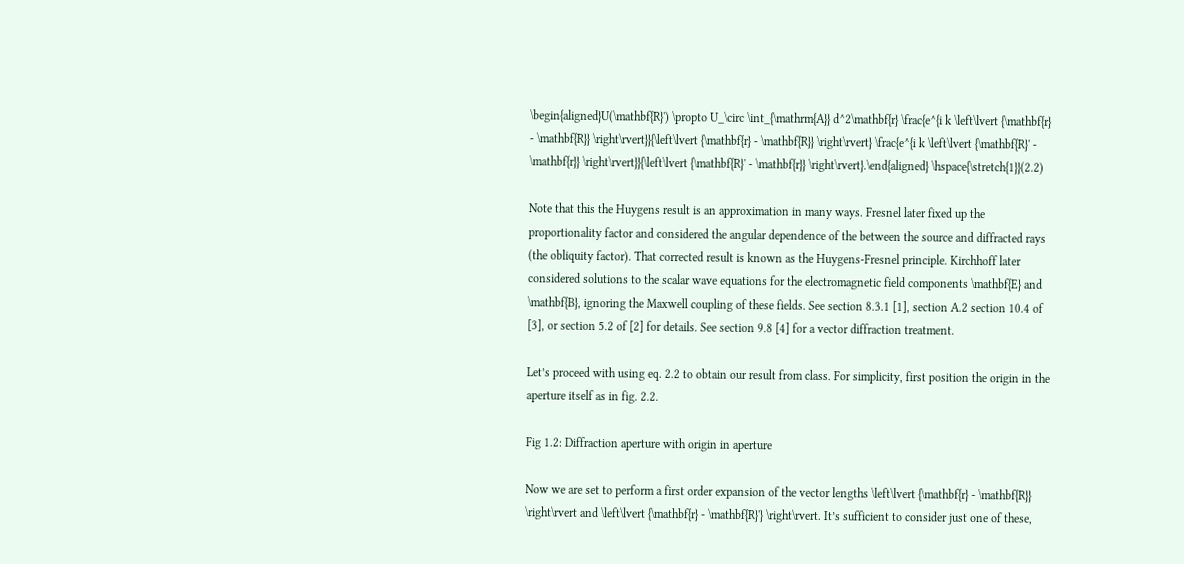\begin{aligned}U(\mathbf{R}') \propto U_\circ \int_{\mathrm{A}} d^2\mathbf{r} \frac{e^{i k \left\lvert {\mathbf{r} - \mathbf{R}} \right\rvert}}{\left\lvert {\mathbf{r} - \mathbf{R}} \right\rvert} \frac{e^{i k \left\lvert {\mathbf{R}' - \mathbf{r}} \right\rvert}}{\left\lvert {\mathbf{R}' - \mathbf{r}} \right\rvert}.\end{aligned} \hspace{\stretch{1}}(2.2)

Note that this the Huygens result is an approximation in many ways. Fresnel later fixed up the proportionality factor and considered the angular dependence of the between the source and diffracted rays (the obliquity factor). That corrected result is known as the Huygens-Fresnel principle. Kirchhoff later considered solutions to the scalar wave equations for the electromagnetic field components \mathbf{E} and \mathbf{B}, ignoring the Maxwell coupling of these fields. See section 8.3.1 [1], section A.2 section 10.4 of [3], or section 5.2 of [2] for details. See section 9.8 [4] for a vector diffraction treatment.

Let’s proceed with using eq. 2.2 to obtain our result from class. For simplicity, first position the origin in the aperture itself as in fig. 2.2.

Fig 1.2: Diffraction aperture with origin in aperture

Now we are set to perform a first order expansion of the vector lengths \left\lvert {\mathbf{r} - \mathbf{R}} \right\rvert and \left\lvert {\mathbf{r} - \mathbf{R}'} \right\rvert. It’s sufficient to consider just one of these,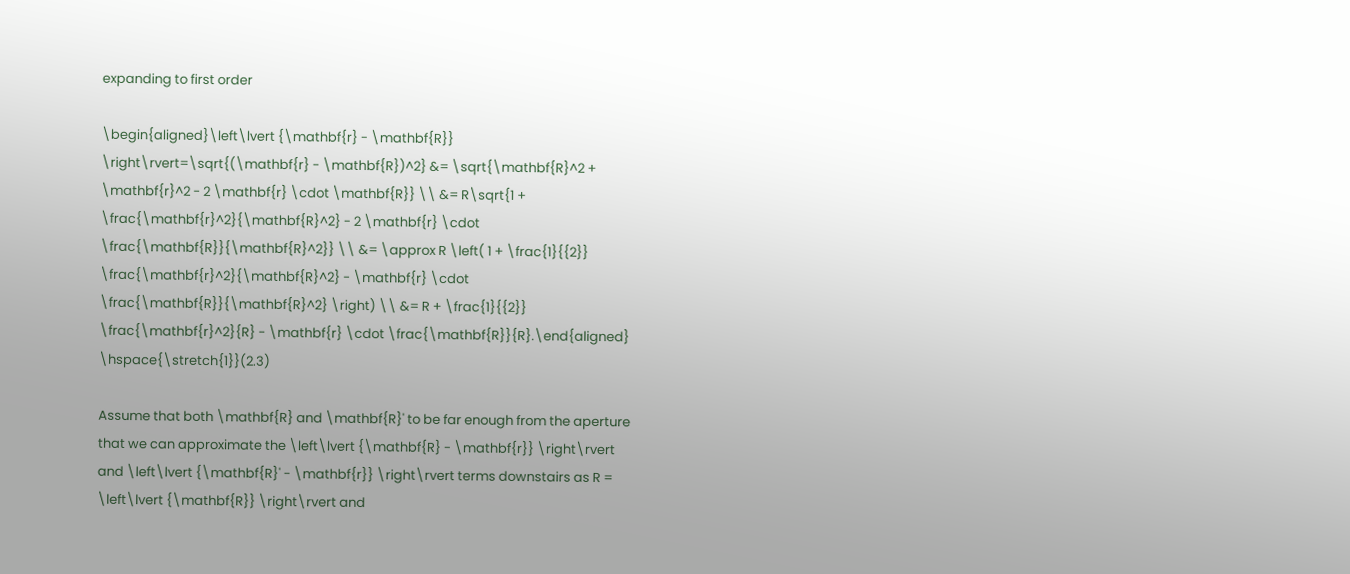expanding to first order

\begin{aligned}\left\lvert {\mathbf{r} - \mathbf{R}} \right\rvert=\sqrt{(\mathbf{r} - \mathbf{R})^2} &= \sqrt{\mathbf{R}^2 + \mathbf{r}^2 - 2 \mathbf{r} \cdot \mathbf{R}} \\ &= R\sqrt{1 + \frac{\mathbf{r}^2}{\mathbf{R}^2} - 2 \mathbf{r} \cdot \frac{\mathbf{R}}{\mathbf{R}^2}} \\ &= \approx R \left( 1 + \frac{1}{{2}} \frac{\mathbf{r}^2}{\mathbf{R}^2} - \mathbf{r} \cdot \frac{\mathbf{R}}{\mathbf{R}^2} \right) \\ &= R + \frac{1}{{2}} \frac{\mathbf{r}^2}{R} - \mathbf{r} \cdot \frac{\mathbf{R}}{R}.\end{aligned} \hspace{\stretch{1}}(2.3)

Assume that both \mathbf{R} and \mathbf{R}' to be far enough from the aperture that we can approximate the \left\lvert {\mathbf{R} - \mathbf{r}} \right\rvert and \left\lvert {\mathbf{R}' - \mathbf{r}} \right\rvert terms downstairs as R = \left\lvert {\mathbf{R}} \right\rvert and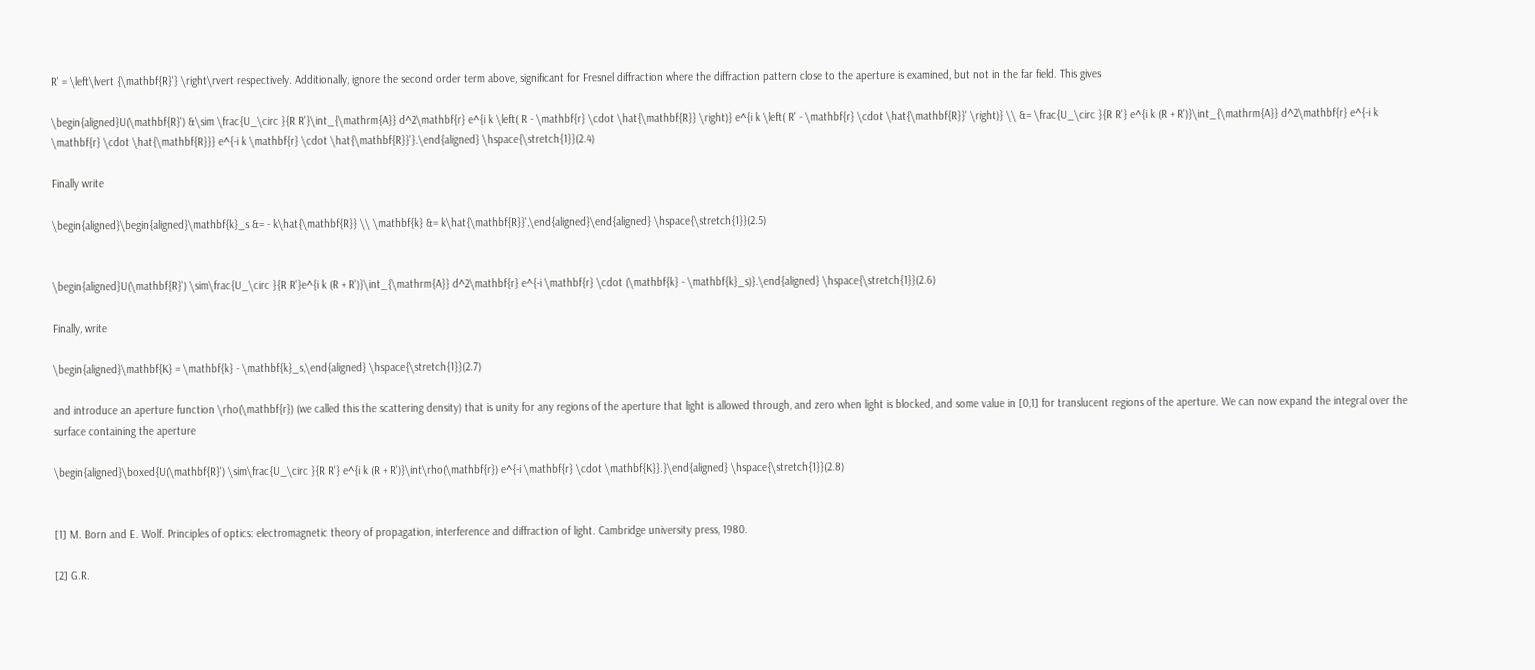R' = \left\lvert {\mathbf{R}'} \right\rvert respectively. Additionally, ignore the second order term above, significant for Fresnel diffraction where the diffraction pattern close to the aperture is examined, but not in the far field. This gives

\begin{aligned}U(\mathbf{R}') &\sim \frac{U_\circ }{R R'}\int_{\mathrm{A}} d^2\mathbf{r} e^{i k \left( R - \mathbf{r} \cdot \hat{\mathbf{R}} \right)} e^{i k \left( R' - \mathbf{r} \cdot \hat{\mathbf{R}}' \right)} \\ &= \frac{U_\circ }{R R'} e^{i k (R + R')}\int_{\mathrm{A}} d^2\mathbf{r} e^{-i k \mathbf{r} \cdot \hat{\mathbf{R}}} e^{-i k \mathbf{r} \cdot \hat{\mathbf{R}}'}.\end{aligned} \hspace{\stretch{1}}(2.4)

Finally write

\begin{aligned}\begin{aligned}\mathbf{k}_s &= - k\hat{\mathbf{R}} \\ \mathbf{k} &= k\hat{\mathbf{R}}',\end{aligned}\end{aligned} \hspace{\stretch{1}}(2.5)


\begin{aligned}U(\mathbf{R}') \sim\frac{U_\circ }{R R'}e^{i k (R + R')}\int_{\mathrm{A}} d^2\mathbf{r} e^{-i \mathbf{r} \cdot (\mathbf{k} - \mathbf{k}_s)}.\end{aligned} \hspace{\stretch{1}}(2.6)

Finally, write

\begin{aligned}\mathbf{K} = \mathbf{k} - \mathbf{k}_s,\end{aligned} \hspace{\stretch{1}}(2.7)

and introduce an aperture function \rho(\mathbf{r}) (we called this the scattering density) that is unity for any regions of the aperture that light is allowed through, and zero when light is blocked, and some value in [0,1] for translucent regions of the aperture. We can now expand the integral over the surface containing the aperture

\begin{aligned}\boxed{U(\mathbf{R}') \sim\frac{U_\circ }{R R'} e^{i k (R + R')}\int\rho(\mathbf{r}) e^{-i \mathbf{r} \cdot \mathbf{K}}.}\end{aligned} \hspace{\stretch{1}}(2.8)


[1] M. Born and E. Wolf. Principles of optics: electromagnetic theory of propagation, interference and diffraction of light. Cambridge university press, 1980.

[2] G.R.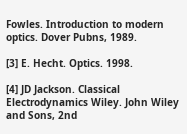Fowles. Introduction to modern optics. Dover Pubns, 1989.

[3] E. Hecht. Optics. 1998.

[4] JD Jackson. Classical Electrodynamics Wiley. John Wiley and Sons, 2nd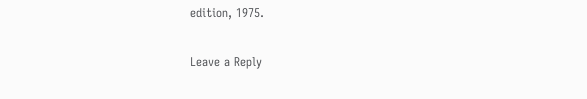edition, 1975.

Leave a Reply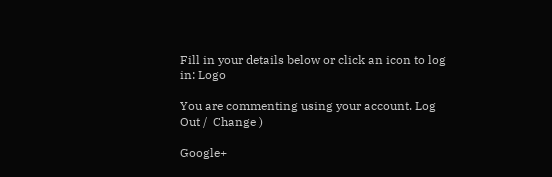Fill in your details below or click an icon to log in: Logo

You are commenting using your account. Log Out /  Change )

Google+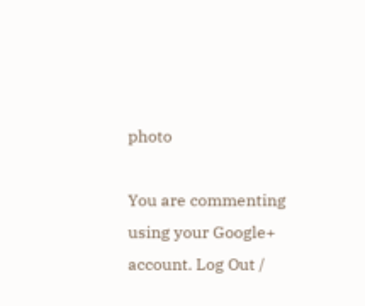photo

You are commenting using your Google+ account. Log Out /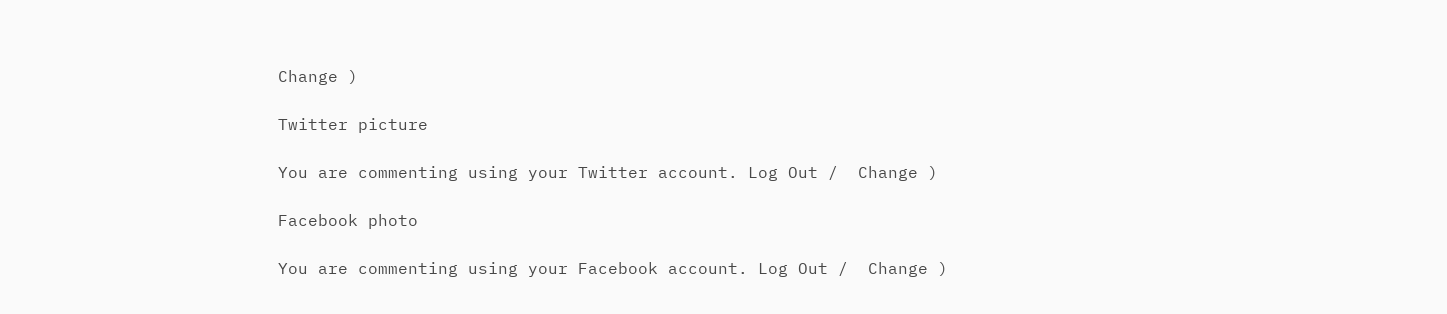Change )

Twitter picture

You are commenting using your Twitter account. Log Out /  Change )

Facebook photo

You are commenting using your Facebook account. Log Out /  Change )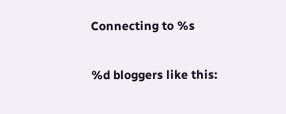Connecting to %s

%d bloggers like this: